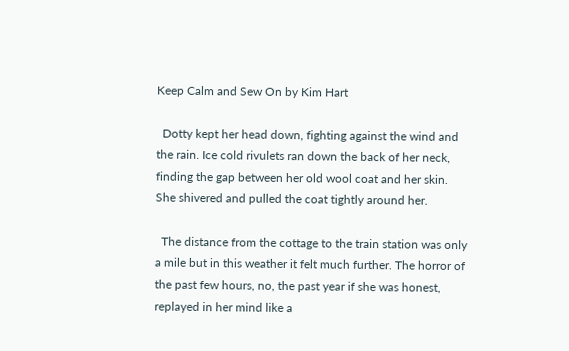Keep Calm and Sew On by Kim Hart

  Dotty kept her head down, fighting against the wind and the rain. Ice cold rivulets ran down the back of her neck, finding the gap between her old wool coat and her skin. She shivered and pulled the coat tightly around her.

  The distance from the cottage to the train station was only a mile but in this weather it felt much further. The horror of the past few hours, no, the past year if she was honest, replayed in her mind like a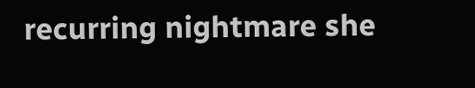recurring nightmare she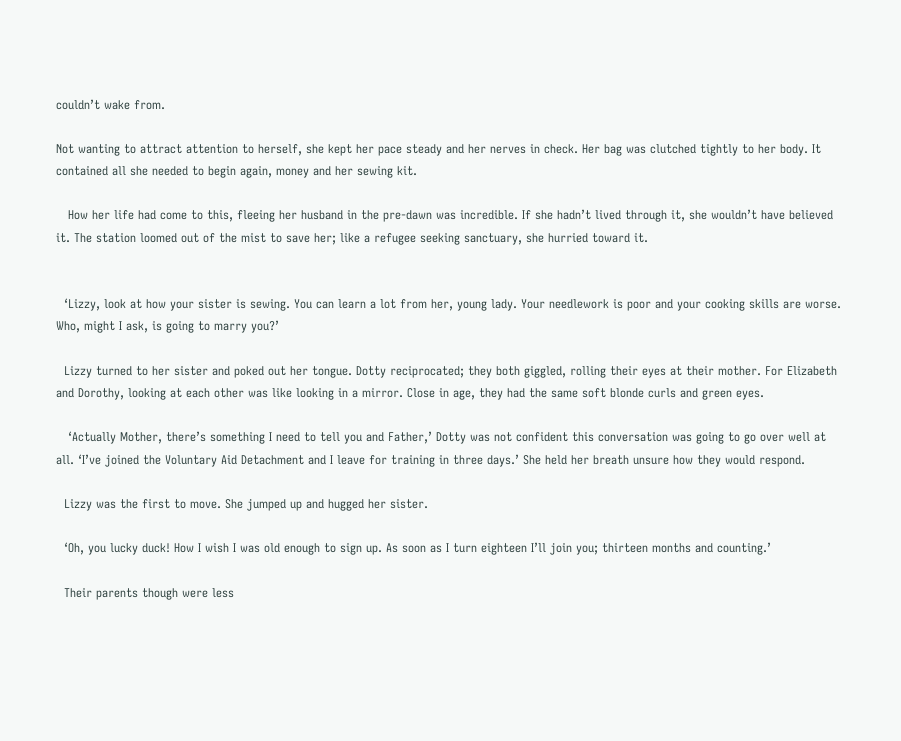couldn’t wake from.

Not wanting to attract attention to herself, she kept her pace steady and her nerves in check. Her bag was clutched tightly to her body. It contained all she needed to begin again, money and her sewing kit.

   How her life had come to this, fleeing her husband in the pre-dawn was incredible. If she hadn’t lived through it, she wouldn’t have believed it. The station loomed out of the mist to save her; like a refugee seeking sanctuary, she hurried toward it.


  ‘Lizzy, look at how your sister is sewing. You can learn a lot from her, young lady. Your needlework is poor and your cooking skills are worse. Who, might I ask, is going to marry you?’

  Lizzy turned to her sister and poked out her tongue. Dotty reciprocated; they both giggled, rolling their eyes at their mother. For Elizabeth and Dorothy, looking at each other was like looking in a mirror. Close in age, they had the same soft blonde curls and green eyes.

   ‘Actually Mother, there’s something I need to tell you and Father,’ Dotty was not confident this conversation was going to go over well at all. ‘I’ve joined the Voluntary Aid Detachment and I leave for training in three days.’ She held her breath unsure how they would respond.

  Lizzy was the first to move. She jumped up and hugged her sister.

  ‘Oh, you lucky duck! How I wish I was old enough to sign up. As soon as I turn eighteen I’ll join you; thirteen months and counting.’

  Their parents though were less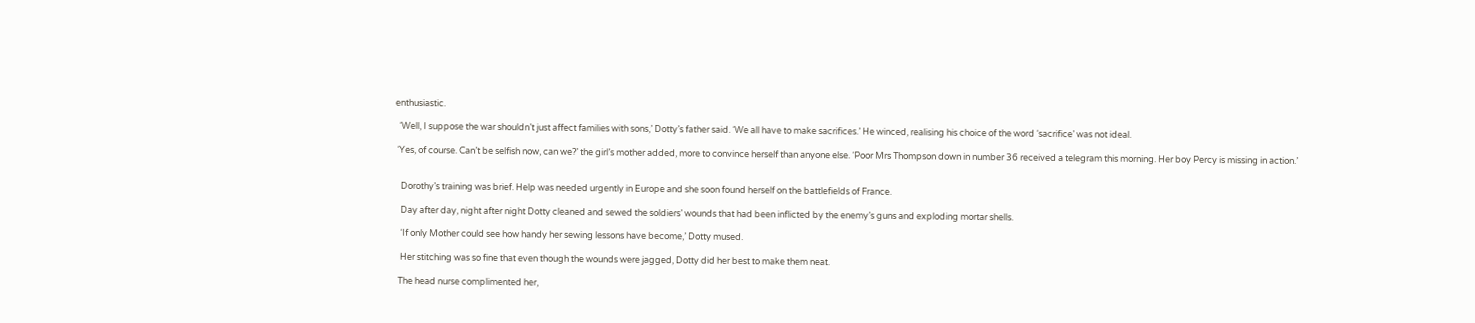enthusiastic.

  ‘Well, I suppose the war shouldn’t just affect families with sons,’ Dotty’s father said. ‘We all have to make sacrifices.’ He winced, realising his choice of the word ‘sacrifice’ was not ideal.

 ‘Yes, of course. Can’t be selfish now, can we?’ the girl’s mother added, more to convince herself than anyone else. ‘Poor Mrs Thompson down in number 36 received a telegram this morning. Her boy Percy is missing in action.’


   Dorothy’s training was brief. Help was needed urgently in Europe and she soon found herself on the battlefields of France.

   Day after day, night after night Dotty cleaned and sewed the soldiers’ wounds that had been inflicted by the enemy’s guns and exploding mortar shells.

   ‘If only Mother could see how handy her sewing lessons have become,’ Dotty mused.

   Her stitching was so fine that even though the wounds were jagged, Dotty did her best to make them neat.

  The head nurse complimented her,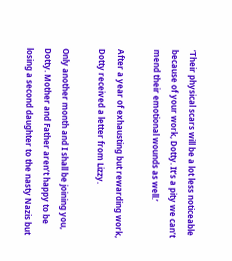‘Their physical scars will be a lot less noticeable because of your work, Dotty. It’s a pity we can’t mend their emotional wounds as well.’

After a year of exhausting but rewarding work, Dotty received a letter from Lizzy.

Only another month and I shall be joining you, Dotty. Mother and Father aren’t happy to be losing a second daughter to the nasty Nazis but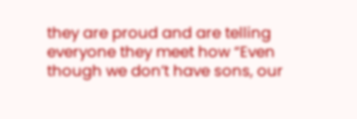they are proud and are telling everyone they meet how “Even though we don’t have sons, our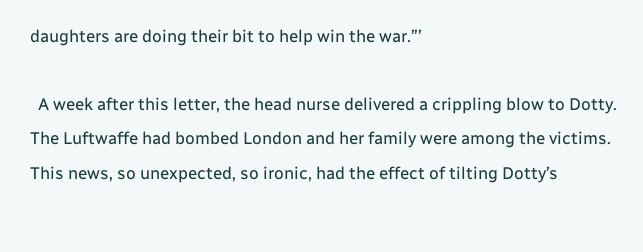daughters are doing their bit to help win the war.”’

  A week after this letter, the head nurse delivered a crippling blow to Dotty. The Luftwaffe had bombed London and her family were among the victims. This news, so unexpected, so ironic, had the effect of tilting Dotty’s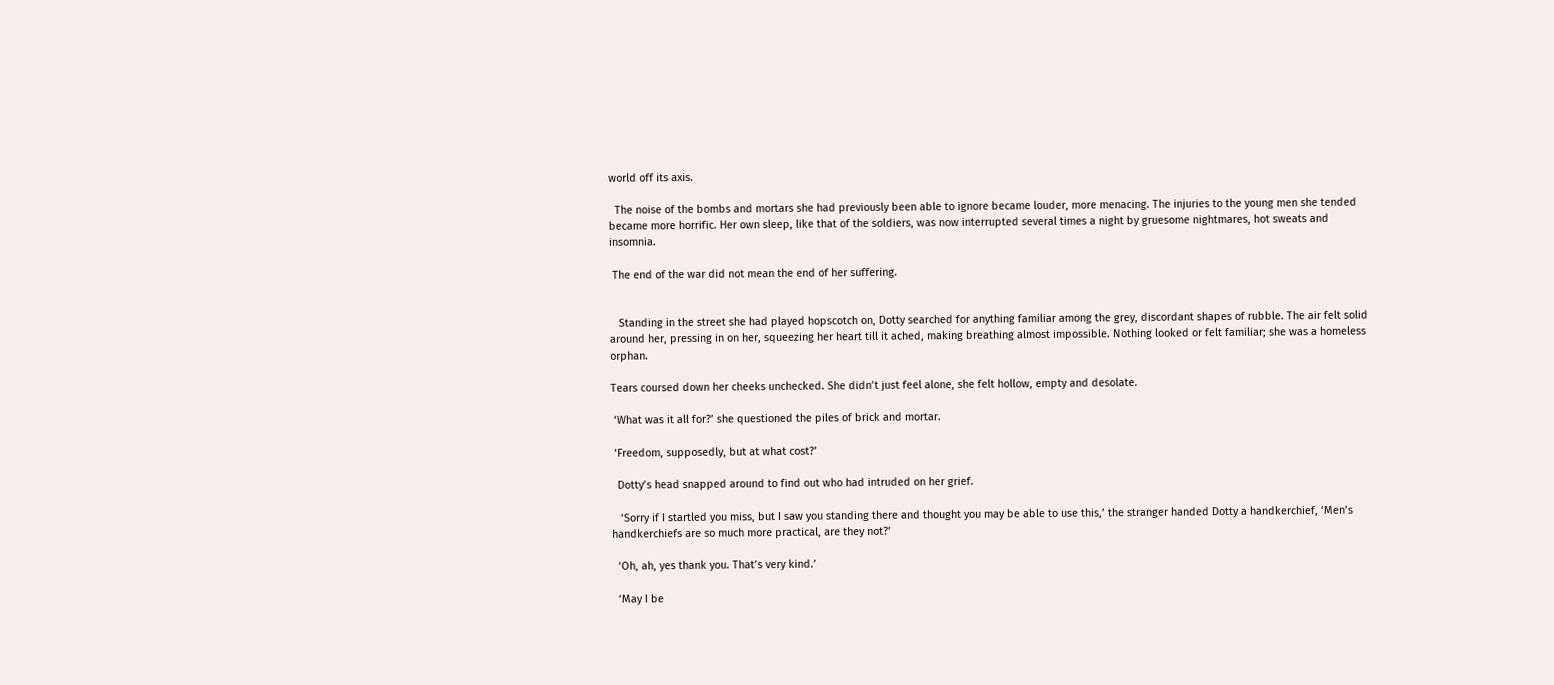world off its axis.

  The noise of the bombs and mortars she had previously been able to ignore became louder, more menacing. The injuries to the young men she tended became more horrific. Her own sleep, like that of the soldiers, was now interrupted several times a night by gruesome nightmares, hot sweats and insomnia.

 The end of the war did not mean the end of her suffering.


   Standing in the street she had played hopscotch on, Dotty searched for anything familiar among the grey, discordant shapes of rubble. The air felt solid around her, pressing in on her, squeezing her heart till it ached, making breathing almost impossible. Nothing looked or felt familiar; she was a homeless orphan.

Tears coursed down her cheeks unchecked. She didn’t just feel alone, she felt hollow, empty and desolate.

 ‘What was it all for?’ she questioned the piles of brick and mortar.

 ‘Freedom, supposedly, but at what cost?’

  Dotty’s head snapped around to find out who had intruded on her grief.

   ‘Sorry if I startled you miss, but I saw you standing there and thought you may be able to use this,’ the stranger handed Dotty a handkerchief, ‘Men’s handkerchiefs are so much more practical, are they not?’

  ‘Oh, ah, yes thank you. That’s very kind.’

  ‘May I be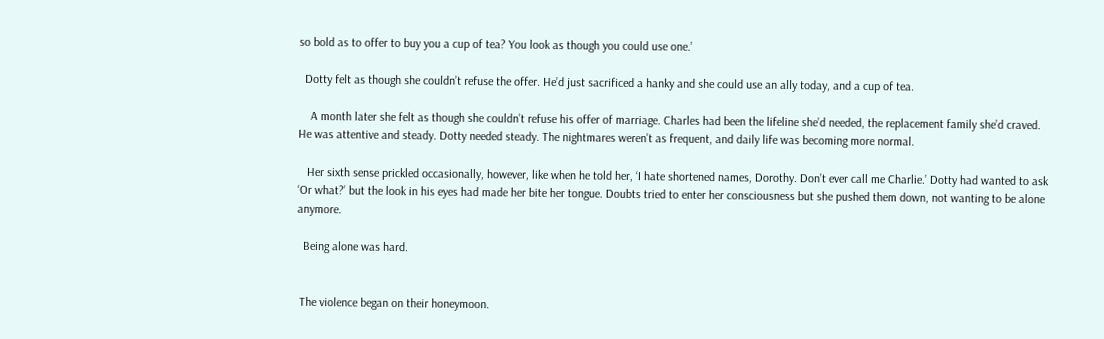so bold as to offer to buy you a cup of tea? You look as though you could use one.’

  Dotty felt as though she couldn’t refuse the offer. He’d just sacrificed a hanky and she could use an ally today, and a cup of tea.

    A month later she felt as though she couldn’t refuse his offer of marriage. Charles had been the lifeline she’d needed, the replacement family she’d craved. He was attentive and steady. Dotty needed steady. The nightmares weren’t as frequent, and daily life was becoming more normal.

   Her sixth sense prickled occasionally, however, like when he told her, ‘I hate shortened names, Dorothy. Don’t ever call me Charlie.’ Dotty had wanted to ask ‘Or what?’ but the look in his eyes had made her bite her tongue. Doubts tried to enter her consciousness but she pushed them down, not wanting to be alone anymore.

  Being alone was hard.


 The violence began on their honeymoon.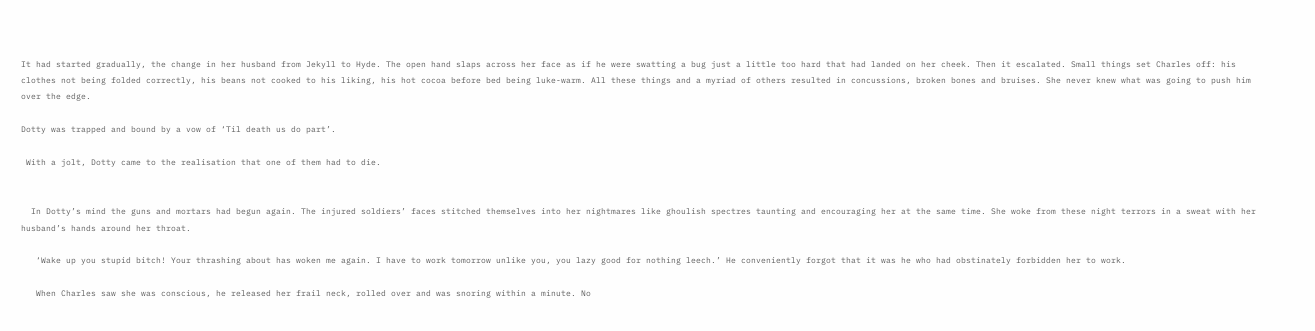It had started gradually, the change in her husband from Jekyll to Hyde. The open hand slaps across her face as if he were swatting a bug just a little too hard that had landed on her cheek. Then it escalated. Small things set Charles off: his clothes not being folded correctly, his beans not cooked to his liking, his hot cocoa before bed being luke-warm. All these things and a myriad of others resulted in concussions, broken bones and bruises. She never knew what was going to push him over the edge.

Dotty was trapped and bound by a vow of ‘Til death us do part’.

 With a jolt, Dotty came to the realisation that one of them had to die.


  In Dotty’s mind the guns and mortars had begun again. The injured soldiers’ faces stitched themselves into her nightmares like ghoulish spectres taunting and encouraging her at the same time. She woke from these night terrors in a sweat with her husband’s hands around her throat.

   ‘Wake up you stupid bitch! Your thrashing about has woken me again. I have to work tomorrow unlike you, you lazy good for nothing leech.’ He conveniently forgot that it was he who had obstinately forbidden her to work.

   When Charles saw she was conscious, he released her frail neck, rolled over and was snoring within a minute. No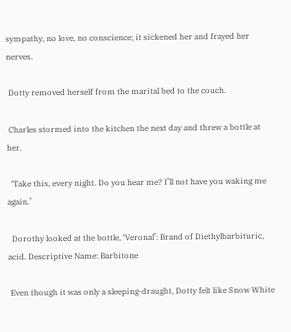sympathy, no love, no conscience; it sickened her and frayed her nerves.

 Dotty removed herself from the marital bed to the couch.

 Charles stormed into the kitchen the next day and threw a bottle at her.

  ‘Take this, every night. Do you hear me? I’ll not have you waking me again.’

  Dorothy looked at the bottle, ‘Veronal’: Brand of Diethylbarbituric, acid. Descriptive Name: Barbitone

 Even though it was only a sleeping-draught, Dotty felt like Snow White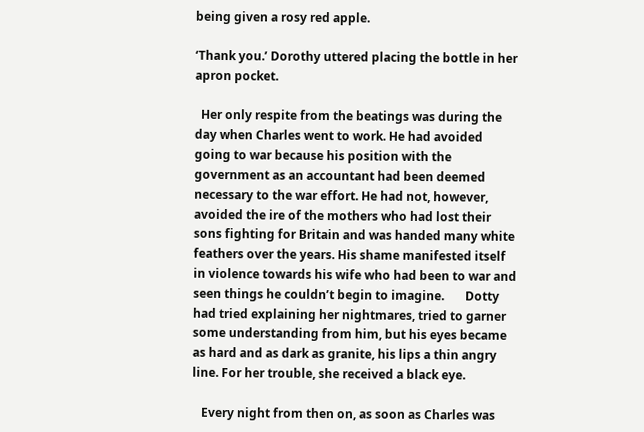being given a rosy red apple.

‘Thank you.’ Dorothy uttered placing the bottle in her apron pocket.

  Her only respite from the beatings was during the day when Charles went to work. He had avoided going to war because his position with the government as an accountant had been deemed necessary to the war effort. He had not, however, avoided the ire of the mothers who had lost their sons fighting for Britain and was handed many white feathers over the years. His shame manifested itself in violence towards his wife who had been to war and seen things he couldn’t begin to imagine.       Dotty had tried explaining her nightmares, tried to garner some understanding from him, but his eyes became as hard and as dark as granite, his lips a thin angry line. For her trouble, she received a black eye.

   Every night from then on, as soon as Charles was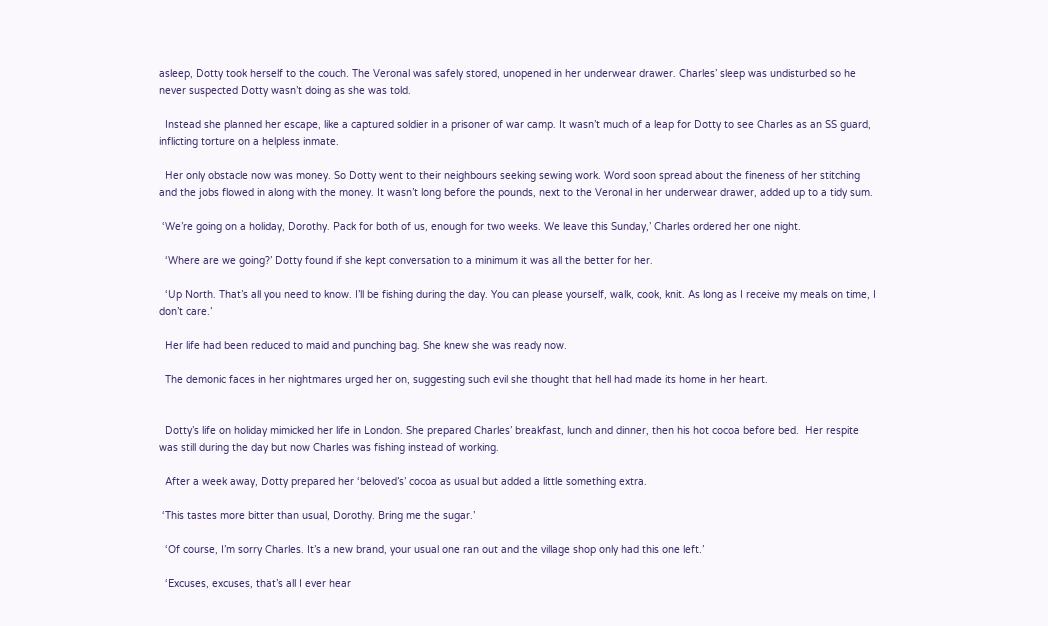asleep, Dotty took herself to the couch. The Veronal was safely stored, unopened in her underwear drawer. Charles’ sleep was undisturbed so he never suspected Dotty wasn’t doing as she was told.

  Instead she planned her escape, like a captured soldier in a prisoner of war camp. It wasn’t much of a leap for Dotty to see Charles as an SS guard, inflicting torture on a helpless inmate.

  Her only obstacle now was money. So Dotty went to their neighbours seeking sewing work. Word soon spread about the fineness of her stitching and the jobs flowed in along with the money. It wasn’t long before the pounds, next to the Veronal in her underwear drawer, added up to a tidy sum.

 ‘We’re going on a holiday, Dorothy. Pack for both of us, enough for two weeks. We leave this Sunday,’ Charles ordered her one night.

  ‘Where are we going?’ Dotty found if she kept conversation to a minimum it was all the better for her.

  ‘Up North. That’s all you need to know. I’ll be fishing during the day. You can please yourself, walk, cook, knit. As long as I receive my meals on time, I don’t care.’

  Her life had been reduced to maid and punching bag. She knew she was ready now.

  The demonic faces in her nightmares urged her on, suggesting such evil she thought that hell had made its home in her heart.


  Dotty’s life on holiday mimicked her life in London. She prepared Charles’ breakfast, lunch and dinner, then his hot cocoa before bed.  Her respite was still during the day but now Charles was fishing instead of working.

  After a week away, Dotty prepared her ‘beloved’s’ cocoa as usual but added a little something extra.

 ‘This tastes more bitter than usual, Dorothy. Bring me the sugar.’

  ‘Of course, I’m sorry Charles. It’s a new brand, your usual one ran out and the village shop only had this one left.’

  ‘Excuses, excuses, that’s all I ever hear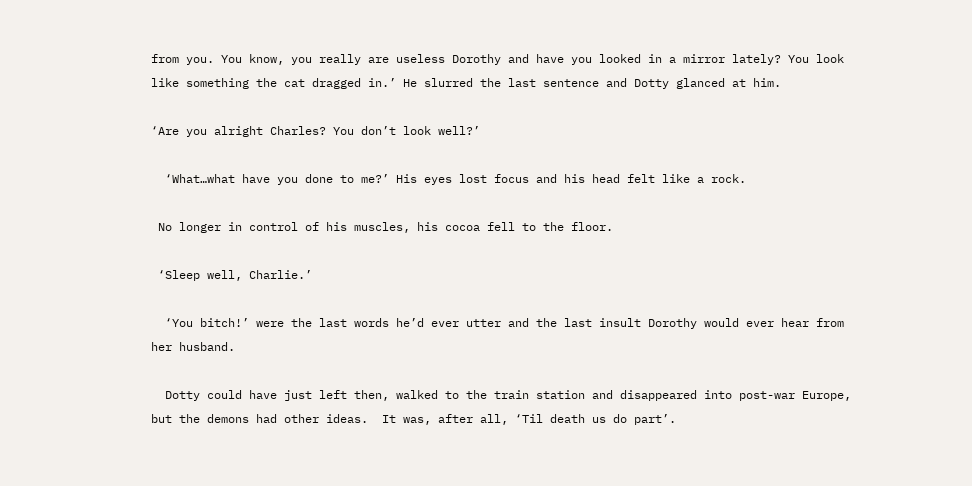from you. You know, you really are useless Dorothy and have you looked in a mirror lately? You look like something the cat dragged in.’ He slurred the last sentence and Dotty glanced at him.

‘Are you alright Charles? You don’t look well?’

  ‘What…what have you done to me?’ His eyes lost focus and his head felt like a rock.

 No longer in control of his muscles, his cocoa fell to the floor.

 ‘Sleep well, Charlie.’

  ‘You bitch!’ were the last words he’d ever utter and the last insult Dorothy would ever hear from her husband.

  Dotty could have just left then, walked to the train station and disappeared into post-war Europe, but the demons had other ideas.  It was, after all, ‘Til death us do part’.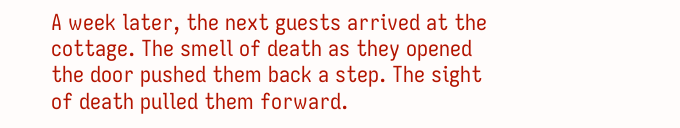A week later, the next guests arrived at the cottage. The smell of death as they opened the door pushed them back a step. The sight of death pulled them forward.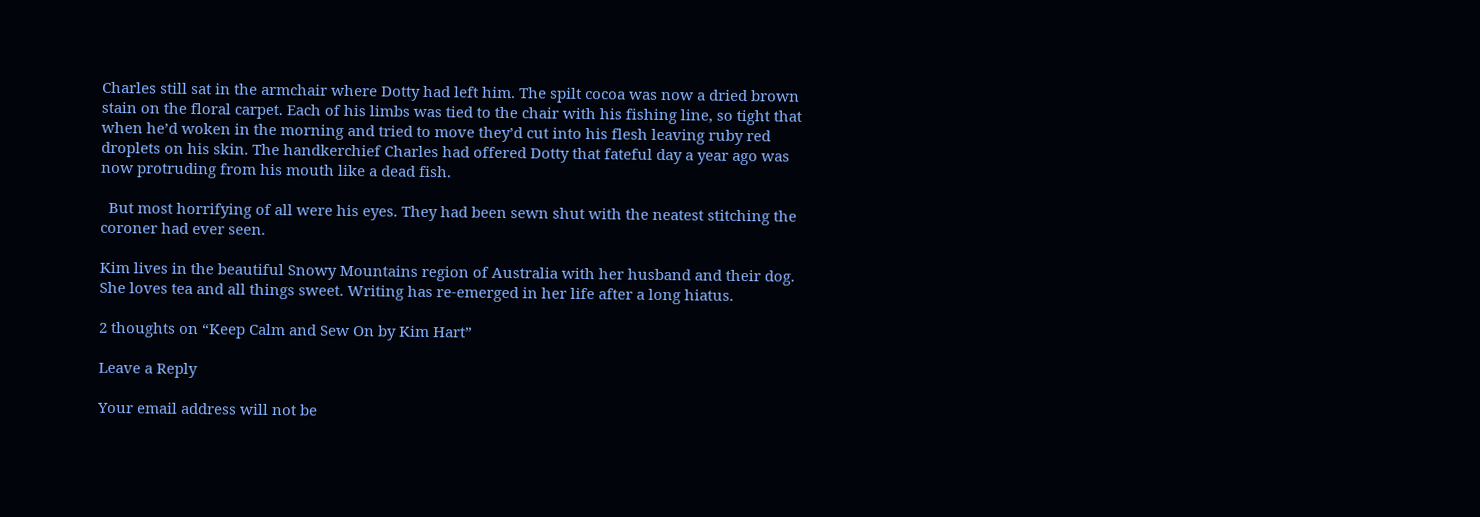Charles still sat in the armchair where Dotty had left him. The spilt cocoa was now a dried brown stain on the floral carpet. Each of his limbs was tied to the chair with his fishing line, so tight that when he’d woken in the morning and tried to move they’d cut into his flesh leaving ruby red droplets on his skin. The handkerchief Charles had offered Dotty that fateful day a year ago was now protruding from his mouth like a dead fish.

  But most horrifying of all were his eyes. They had been sewn shut with the neatest stitching the coroner had ever seen.

Kim lives in the beautiful Snowy Mountains region of Australia with her husband and their dog. She loves tea and all things sweet. Writing has re-emerged in her life after a long hiatus.

2 thoughts on “Keep Calm and Sew On by Kim Hart”

Leave a Reply

Your email address will not be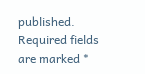published. Required fields are marked *